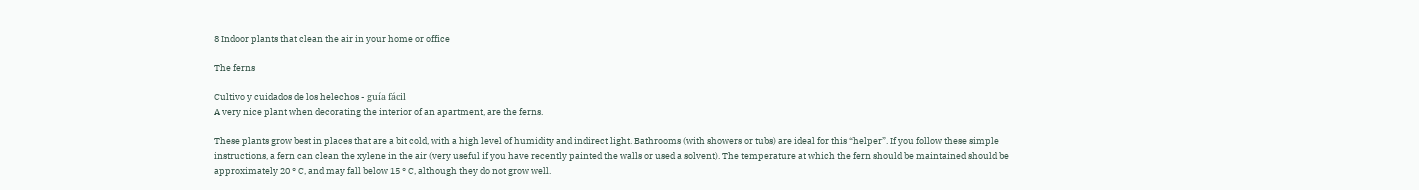8 Indoor plants that clean the air in your home or office

The ferns

Cultivo y cuidados de los helechos - guía fácil
A very nice plant when decorating the interior of an apartment, are the ferns.

These plants grow best in places that are a bit cold, with a high level of humidity and indirect light. Bathrooms (with showers or tubs) are ideal for this “helper”. If you follow these simple instructions, a fern can clean the xylene in the air (very useful if you have recently painted the walls or used a solvent). The temperature at which the fern should be maintained should be approximately 20 ° C, and may fall below 15 ° C, although they do not grow well.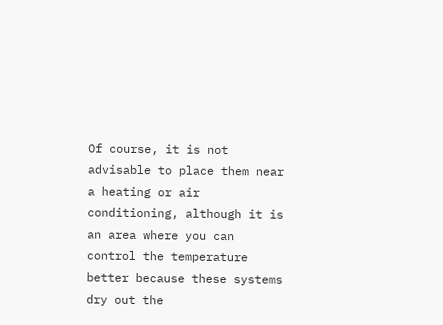Of course, it is not advisable to place them near a heating or air conditioning, although it is an area where you can control the temperature better because these systems dry out the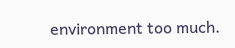environment too much.